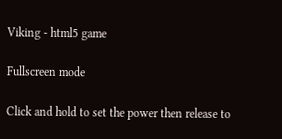Viking - html5 game

Fullscreen mode

Click and hold to set the power then release to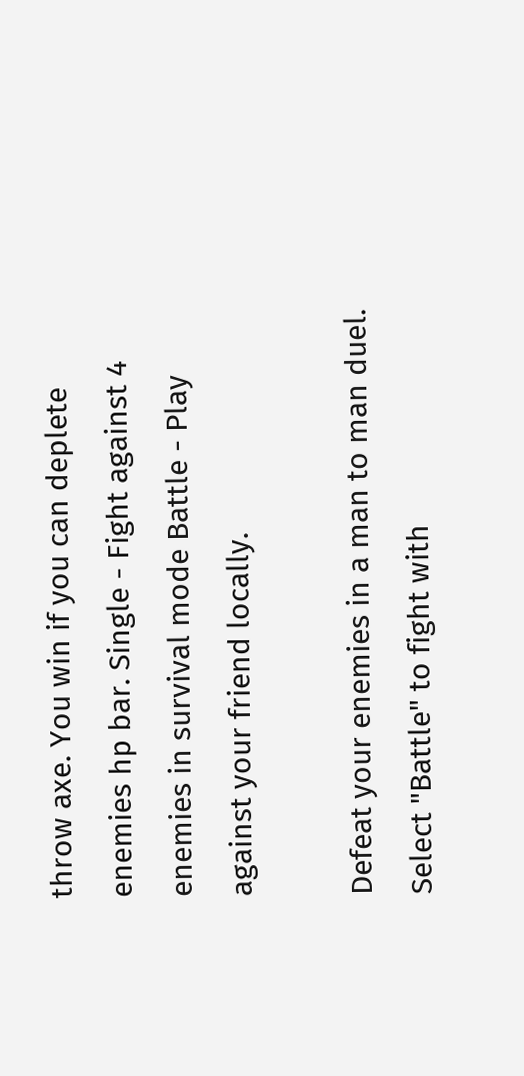throw axe. You win if you can deplete enemies hp bar. Single - Fight against 4 enemies in survival mode Battle - Play against your friend locally.

Defeat your enemies in a man to man duel. Select "Battle" to fight with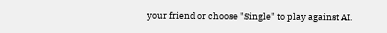your friend or choose "Single" to play against AI.